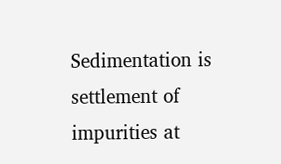Sedimentation is settlement of impurities at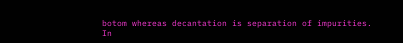botom whereas decantation is separation of impurities.
In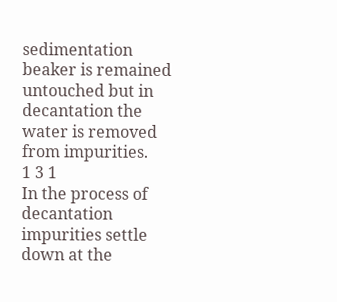sedimentation beaker is remained untouched but in decantation the water is removed from impurities.
1 3 1
In the process of decantation impurities settle down at the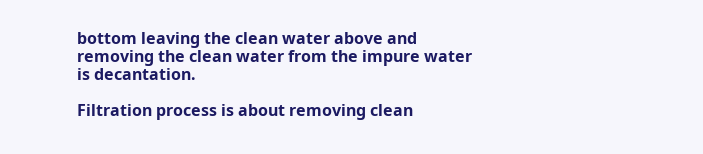bottom leaving the clean water above and removing the clean water from the impure water is decantation.

Filtration process is about removing clean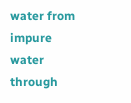water from impure water through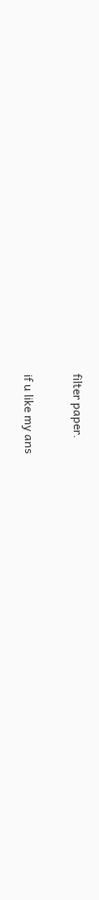filter paper.

if u like my ans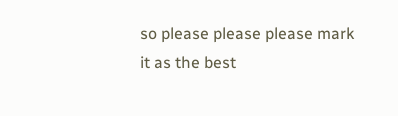so please please please mark it as the best